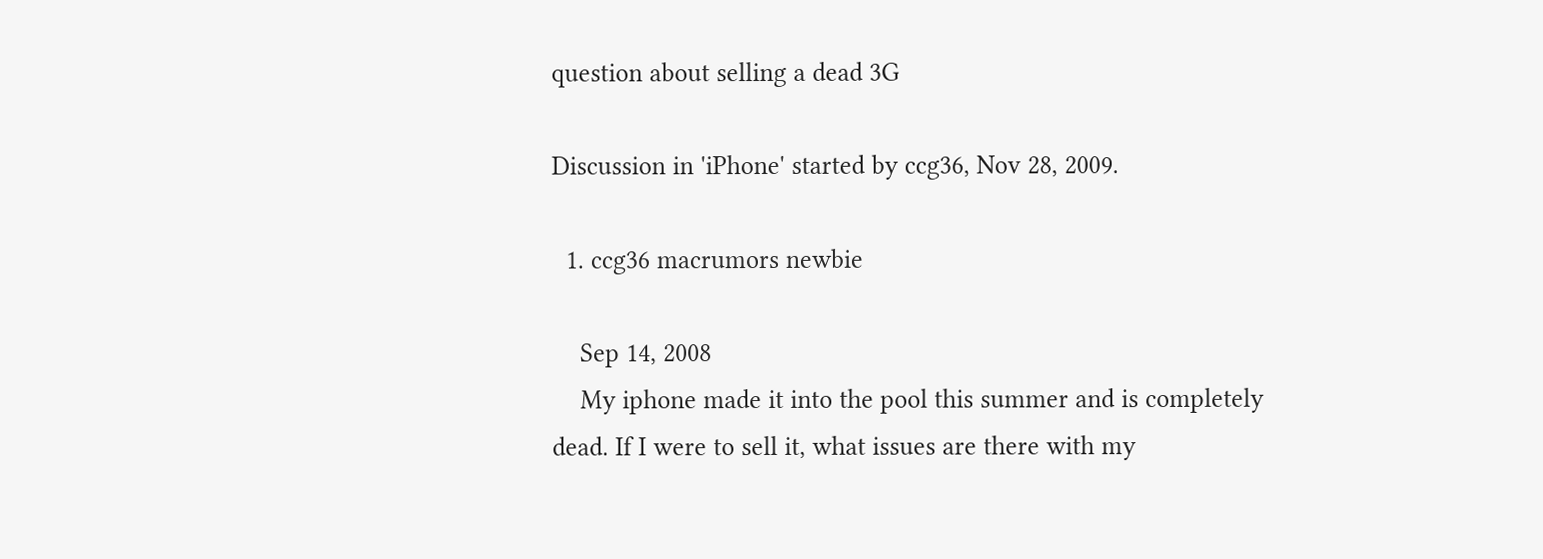question about selling a dead 3G

Discussion in 'iPhone' started by ccg36, Nov 28, 2009.

  1. ccg36 macrumors newbie

    Sep 14, 2008
    My iphone made it into the pool this summer and is completely dead. If I were to sell it, what issues are there with my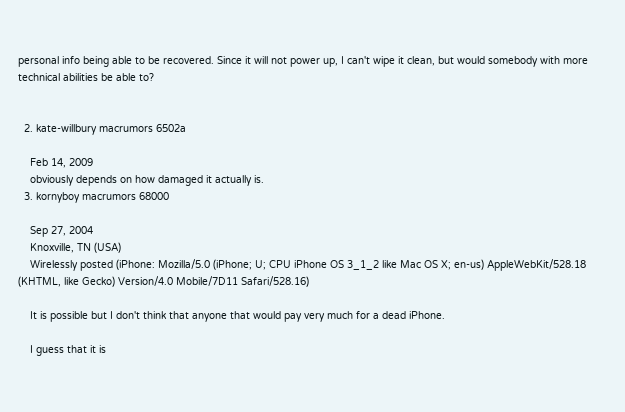personal info being able to be recovered. Since it will not power up, I can't wipe it clean, but would somebody with more technical abilities be able to?


  2. kate-willbury macrumors 6502a

    Feb 14, 2009
    obviously depends on how damaged it actually is.
  3. kornyboy macrumors 68000

    Sep 27, 2004
    Knoxville, TN (USA)
    Wirelessly posted (iPhone: Mozilla/5.0 (iPhone; U; CPU iPhone OS 3_1_2 like Mac OS X; en-us) AppleWebKit/528.18 (KHTML, like Gecko) Version/4.0 Mobile/7D11 Safari/528.16)

    It is possible but I don't think that anyone that would pay very much for a dead iPhone.

    I guess that it is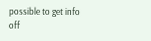possible to get info off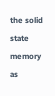the solid state memory as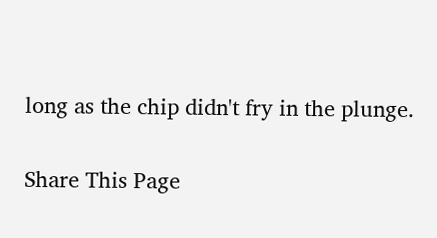long as the chip didn't fry in the plunge.

Share This Page